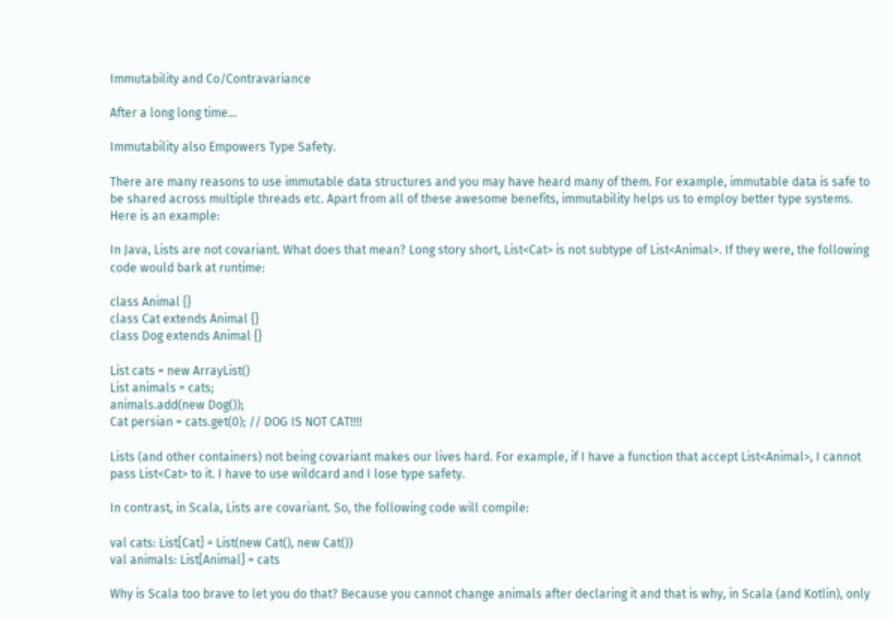Immutability and Co/Contravariance

After a long long time…

Immutability also Empowers Type Safety.

There are many reasons to use immutable data structures and you may have heard many of them. For example, immutable data is safe to be shared across multiple threads etc. Apart from all of these awesome benefits, immutability helps us to employ better type systems. Here is an example:

In Java, Lists are not covariant. What does that mean? Long story short, List<Cat> is not subtype of List<Animal>. If they were, the following code would bark at runtime:

class Animal {}
class Cat extends Animal {}
class Dog extends Animal {}

List cats = new ArrayList()
List animals = cats;
animals.add(new Dog());
Cat persian = cats.get(0); // DOG IS NOT CAT!!!!

Lists (and other containers) not being covariant makes our lives hard. For example, if I have a function that accept List<Animal>, I cannot pass List<Cat> to it. I have to use wildcard and I lose type safety.

In contrast, in Scala, Lists are covariant. So, the following code will compile:

val cats: List[Cat] = List(new Cat(), new Cat())
val animals: List[Animal] = cats

Why is Scala too brave to let you do that? Because you cannot change animals after declaring it and that is why, in Scala (and Kotlin), only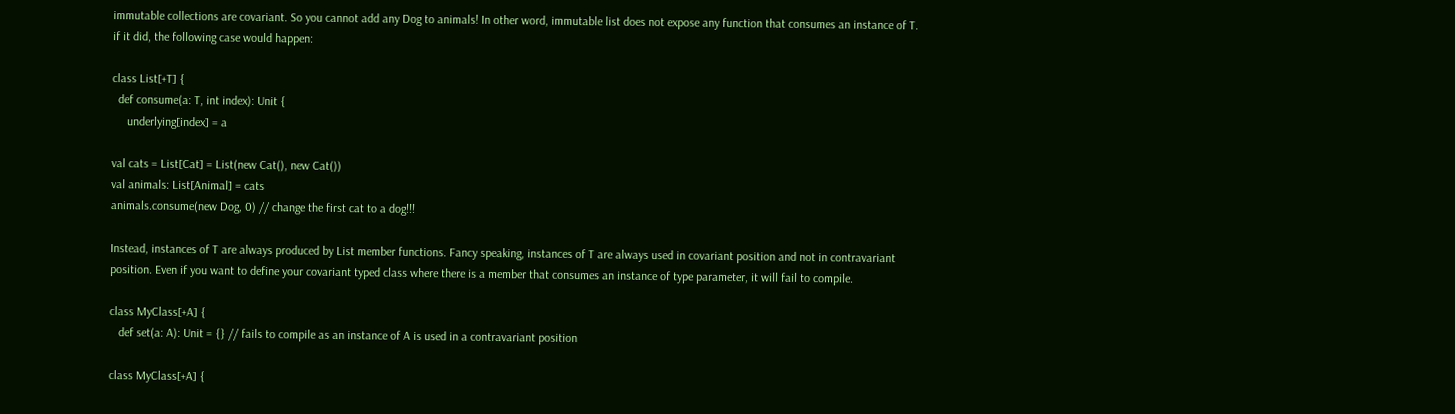immutable collections are covariant. So you cannot add any Dog to animals! In other word, immutable list does not expose any function that consumes an instance of T. if it did, the following case would happen:

class List[+T] {
  def consume(a: T, int index): Unit {
     underlying[index] = a

val cats = List[Cat] = List(new Cat(), new Cat())
val animals: List[Animal] = cats
animals.consume(new Dog, 0) // change the first cat to a dog!!!

Instead, instances of T are always produced by List member functions. Fancy speaking, instances of T are always used in covariant position and not in contravariant position. Even if you want to define your covariant typed class where there is a member that consumes an instance of type parameter, it will fail to compile.

class MyClass[+A] {
   def set(a: A): Unit = {} // fails to compile as an instance of A is used in a contravariant position

class MyClass[+A] {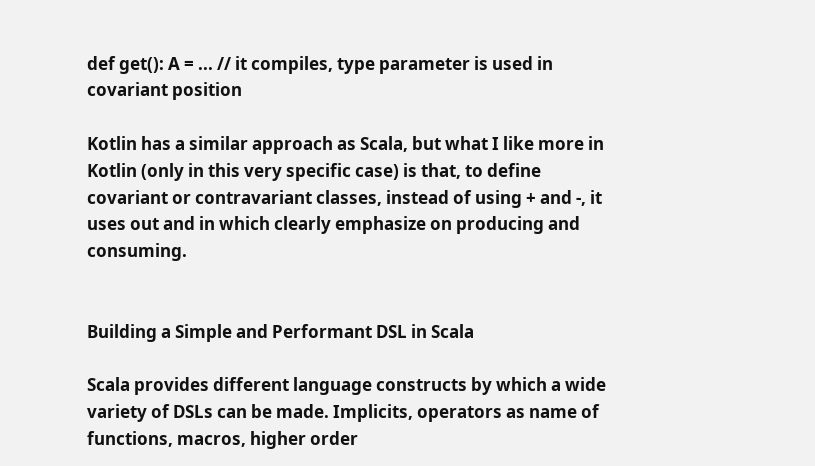def get(): A = ... // it compiles, type parameter is used in covariant position

Kotlin has a similar approach as Scala, but what I like more in Kotlin (only in this very specific case) is that, to define covariant or contravariant classes, instead of using + and -, it uses out and in which clearly emphasize on producing and consuming.


Building a Simple and Performant DSL in Scala

Scala provides different language constructs by which a wide variety of DSLs can be made. Implicits, operators as name of functions, macros, higher order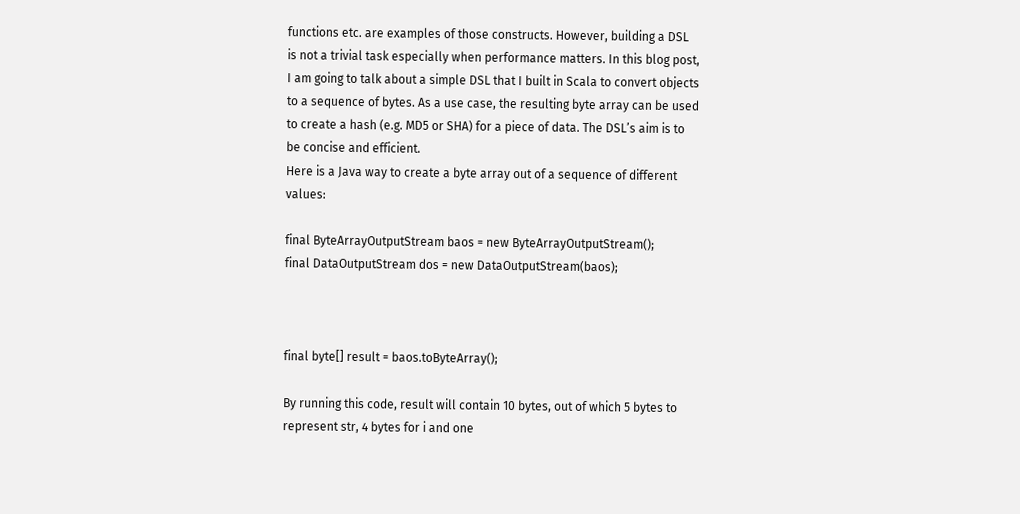functions etc. are examples of those constructs. However, building a DSL is not a trivial task especially when performance matters. In this blog post, I am going to talk about a simple DSL that I built in Scala to convert objects to a sequence of bytes. As a use case, the resulting byte array can be used to create a hash (e.g. MD5 or SHA) for a piece of data. The DSL’s aim is to be concise and efficient.
Here is a Java way to create a byte array out of a sequence of different values:

final ByteArrayOutputStream baos = new ByteArrayOutputStream();
final DataOutputStream dos = new DataOutputStream(baos);



final byte[] result = baos.toByteArray();

By running this code, result will contain 10 bytes, out of which 5 bytes to represent str, 4 bytes for i and one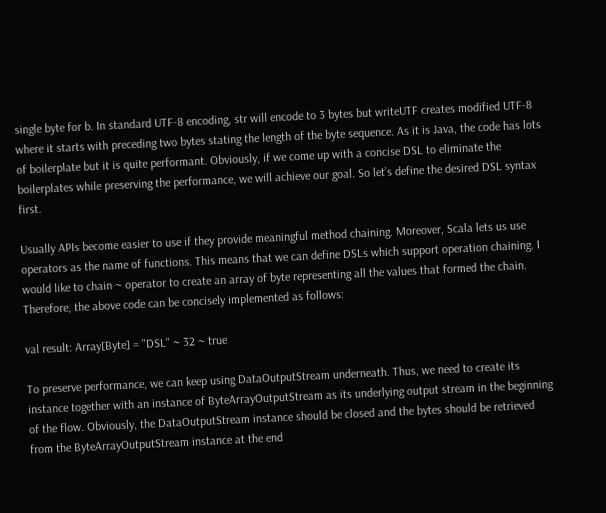single byte for b. In standard UTF-8 encoding, str will encode to 3 bytes but writeUTF creates modified UTF-8 where it starts with preceding two bytes stating the length of the byte sequence. As it is Java, the code has lots of boilerplate but it is quite performant. Obviously, if we come up with a concise DSL to eliminate the boilerplates while preserving the performance, we will achieve our goal. So let’s define the desired DSL syntax first.

Usually APIs become easier to use if they provide meaningful method chaining. Moreover, Scala lets us use operators as the name of functions. This means that we can define DSLs which support operation chaining. I would like to chain ~ operator to create an array of byte representing all the values that formed the chain. Therefore, the above code can be concisely implemented as follows:

val result: Array[Byte] = "DSL" ~ 32 ~ true

To preserve performance, we can keep using DataOutputStream underneath. Thus, we need to create its instance together with an instance of ByteArrayOutputStream as its underlying output stream in the beginning of the flow. Obviously, the DataOutputStream instance should be closed and the bytes should be retrieved from the ByteArrayOutputStream instance at the end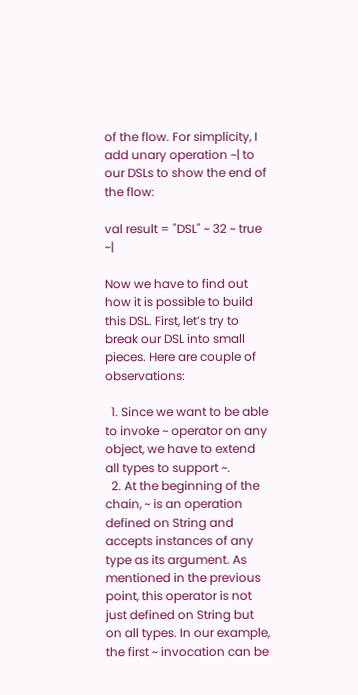of the flow. For simplicity, I add unary operation ~| to our DSLs to show the end of the flow:

val result = "DSL" ~ 32 ~ true ~|

Now we have to find out how it is possible to build this DSL. First, let’s try to break our DSL into small pieces. Here are couple of observations:

  1. Since we want to be able to invoke ~ operator on any object, we have to extend all types to support ~.
  2. At the beginning of the chain, ~ is an operation defined on String and accepts instances of any type as its argument. As mentioned in the previous point, this operator is not just defined on String but on all types. In our example, the first ~ invocation can be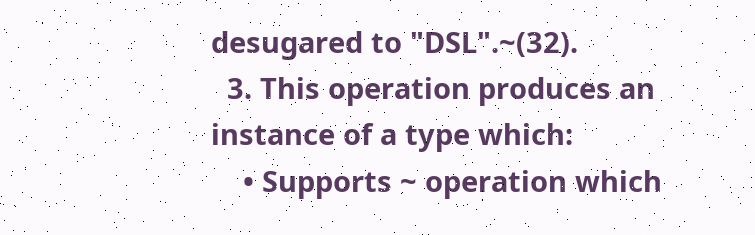desugared to "DSL".~(32).
  3. This operation produces an instance of a type which:
    • Supports ~ operation which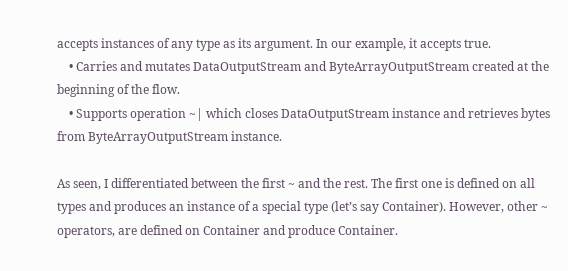accepts instances of any type as its argument. In our example, it accepts true.
    • Carries and mutates DataOutputStream and ByteArrayOutputStream created at the beginning of the flow.
    • Supports operation ~| which closes DataOutputStream instance and retrieves bytes from ByteArrayOutputStream instance.

As seen, I differentiated between the first ~ and the rest. The first one is defined on all types and produces an instance of a special type (let’s say Container). However, other ~ operators, are defined on Container and produce Container.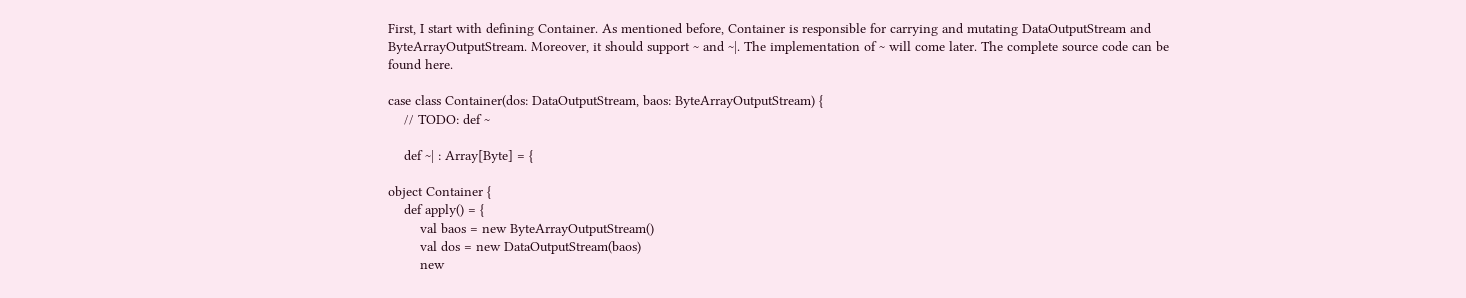First, I start with defining Container. As mentioned before, Container is responsible for carrying and mutating DataOutputStream and ByteArrayOutputStream. Moreover, it should support ~ and ~|. The implementation of ~ will come later. The complete source code can be found here.

case class Container(dos: DataOutputStream, baos: ByteArrayOutputStream) {
    // TODO: def ~

    def ~| : Array[Byte] = {

object Container {
    def apply() = {
        val baos = new ByteArrayOutputStream()
        val dos = new DataOutputStream(baos)
        new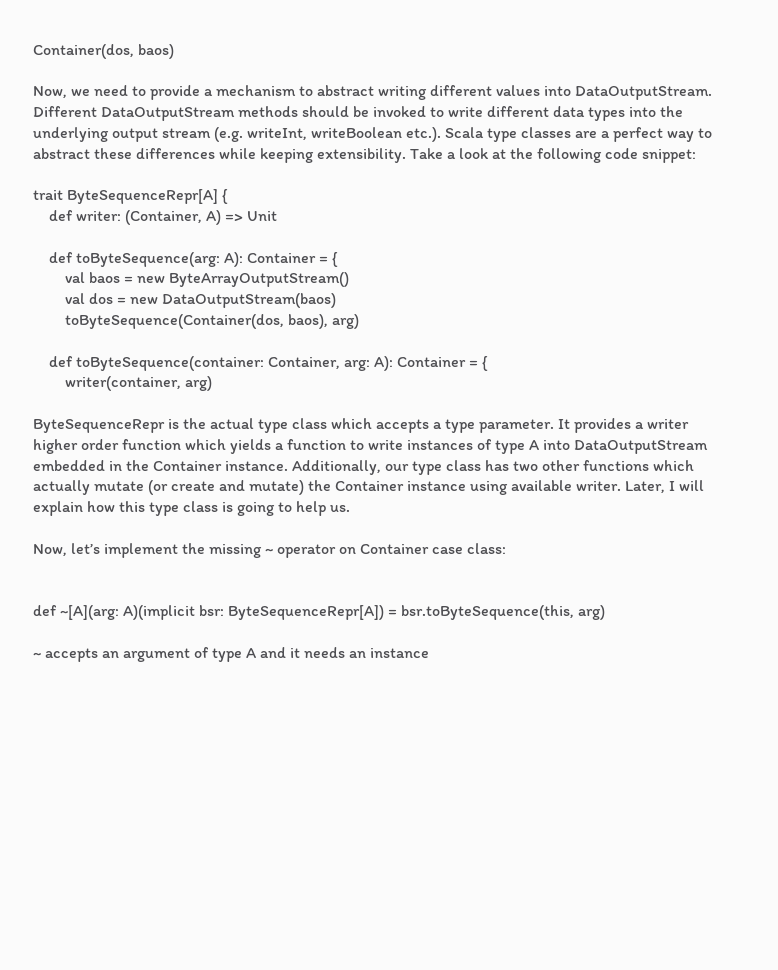Container(dos, baos)

Now, we need to provide a mechanism to abstract writing different values into DataOutputStream. Different DataOutputStream methods should be invoked to write different data types into the underlying output stream (e.g. writeInt, writeBoolean etc.). Scala type classes are a perfect way to abstract these differences while keeping extensibility. Take a look at the following code snippet:

trait ByteSequenceRepr[A] {
    def writer: (Container, A) => Unit

    def toByteSequence(arg: A): Container = {
        val baos = new ByteArrayOutputStream()
        val dos = new DataOutputStream(baos)
        toByteSequence(Container(dos, baos), arg)

    def toByteSequence(container: Container, arg: A): Container = {
        writer(container, arg)

ByteSequenceRepr is the actual type class which accepts a type parameter. It provides a writer higher order function which yields a function to write instances of type A into DataOutputStream embedded in the Container instance. Additionally, our type class has two other functions which actually mutate (or create and mutate) the Container instance using available writer. Later, I will explain how this type class is going to help us.

Now, let’s implement the missing ~ operator on Container case class:


def ~[A](arg: A)(implicit bsr: ByteSequenceRepr[A]) = bsr.toByteSequence(this, arg)

~ accepts an argument of type A and it needs an instance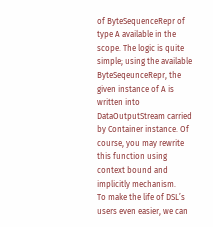of ByteSequenceRepr of type A available in the scope. The logic is quite simple; using the available ByteSeqeunceRepr, the given instance of A is written into DataOutputStream carried by Container instance. Of course, you may rewrite this function using context bound and implicitly mechanism.
To make the life of DSL’s users even easier, we can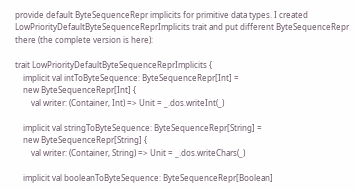provide default ByteSequenceRepr implicits for primitive data types. I created LowPriorityDefaultByteSequenceReprImplicits trait and put different ByteSequenceRepr there (the complete version is here):

trait LowPriorityDefaultByteSequenceReprImplicits {
    implicit val intToByteSequence: ByteSequenceRepr[Int] =
    new ByteSequenceRepr[Int] {
        val writer: (Container, Int) => Unit = _.dos.writeInt(_)

    implicit val stringToByteSequence: ByteSequenceRepr[String] =
    new ByteSequenceRepr[String] {
        val writer: (Container, String) => Unit = _.dos.writeChars(_)

    implicit val booleanToByteSequence: ByteSequenceRepr[Boolean]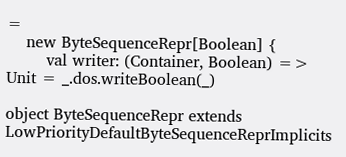=
    new ByteSequenceRepr[Boolean] {
        val writer: (Container, Boolean) => Unit = _.dos.writeBoolean(_)

object ByteSequenceRepr extends LowPriorityDefaultByteSequenceReprImplicits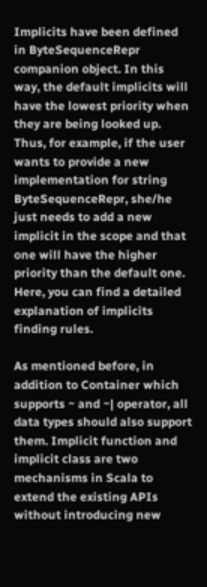Implicits have been defined in ByteSequenceRepr companion object. In this way, the default implicits will have the lowest priority when they are being looked up. Thus, for example, if the user wants to provide a new implementation for string ByteSequenceRepr, she/he just needs to add a new implicit in the scope and that one will have the higher priority than the default one. Here, you can find a detailed explanation of implicits finding rules.

As mentioned before, in addition to Container which supports ~ and ~| operator, all data types should also support them. Implicit function and implicit class are two mechanisms in Scala to extend the existing APIs without introducing new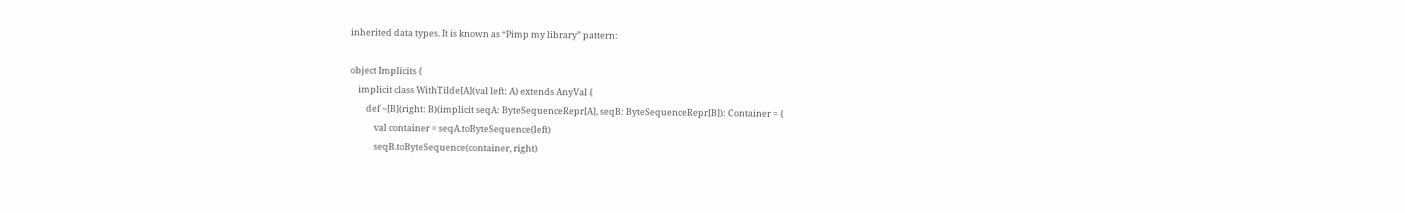inherited data types. It is known as “Pimp my library” pattern:

object Implicits {
    implicit class WithTilde[A](val left: A) extends AnyVal {
        def ~[B](right: B)(implicit seqA: ByteSequenceRepr[A], seqB: ByteSequenceRepr[B]): Container = {
            val container = seqA.toByteSequence(left)
            seqB.toByteSequence(container, right)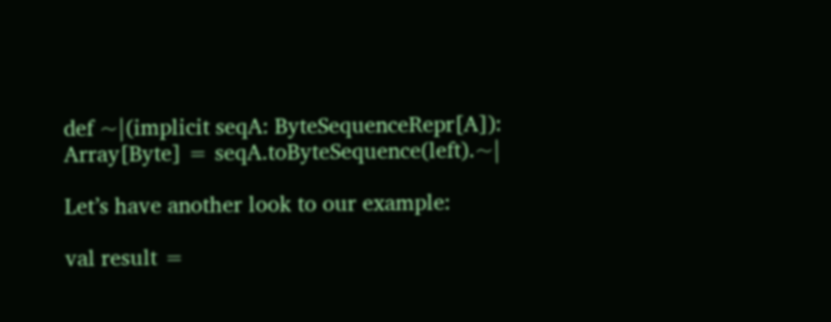def ~|(implicit seqA: ByteSequenceRepr[A]): Array[Byte] = seqA.toByteSequence(left).~|

Let’s have another look to our example:

val result =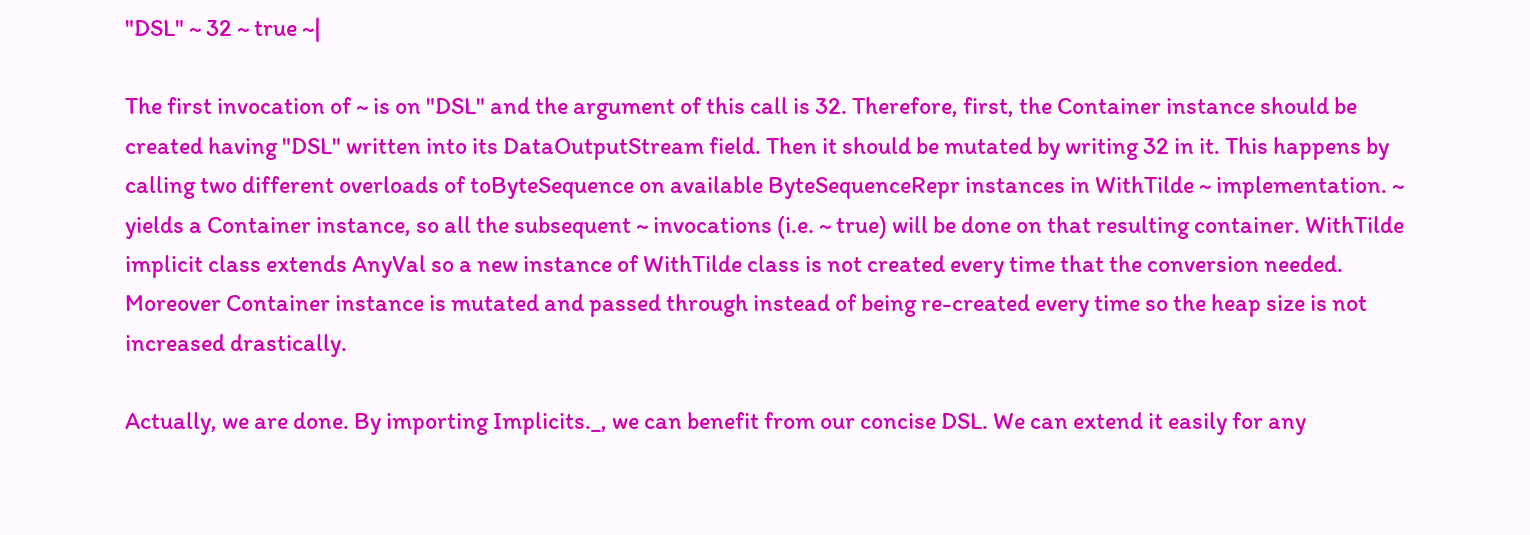"DSL" ~ 32 ~ true ~|

The first invocation of ~ is on "DSL" and the argument of this call is 32. Therefore, first, the Container instance should be created having "DSL" written into its DataOutputStream field. Then it should be mutated by writing 32 in it. This happens by calling two different overloads of toByteSequence on available ByteSequenceRepr instances in WithTilde ~ implementation. ~ yields a Container instance, so all the subsequent ~ invocations (i.e. ~ true) will be done on that resulting container. WithTilde implicit class extends AnyVal so a new instance of WithTilde class is not created every time that the conversion needed. Moreover Container instance is mutated and passed through instead of being re-created every time so the heap size is not increased drastically.

Actually, we are done. By importing Implicits._, we can benefit from our concise DSL. We can extend it easily for any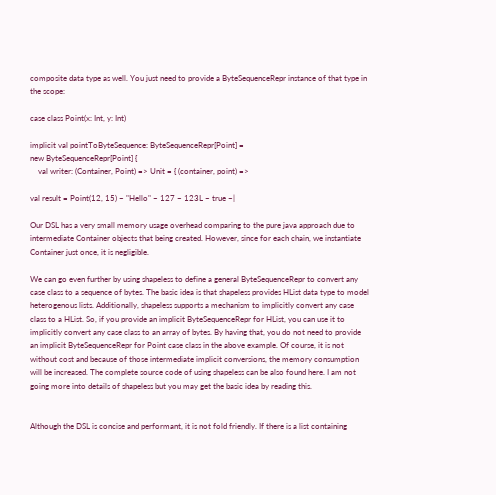composite data type as well. You just need to provide a ByteSequenceRepr instance of that type in the scope:

case class Point(x: Int, y: Int)

implicit val pointToByteSequence: ByteSequenceRepr[Point] =
new ByteSequenceRepr[Point] {
    val writer: (Container, Point) => Unit = { (container, point) =>

val result = Point(12, 15) ~ "Hello" ~ 127 ~ 123L ~ true ~|

Our DSL has a very small memory usage overhead comparing to the pure java approach due to intermediate Container objects that being created. However, since for each chain, we instantiate Container just once, it is negligible.

We can go even further by using shapeless to define a general ByteSequenceRepr to convert any case class to a sequence of bytes. The basic idea is that shapeless provides HList data type to model heterogenous lists. Additionally, shapeless supports a mechanism to implicitly convert any case class to a HList. So, if you provide an implicit ByteSequenceRepr for HList, you can use it to implicitly convert any case class to an array of bytes. By having that, you do not need to provide an implicit ByteSequenceRepr for Point case class in the above example. Of course, it is not without cost and because of those intermediate implicit conversions, the memory consumption will be increased. The complete source code of using shapeless can be also found here. I am not going more into details of shapeless but you may get the basic idea by reading this.


Although the DSL is concise and performant, it is not fold friendly. If there is a list containing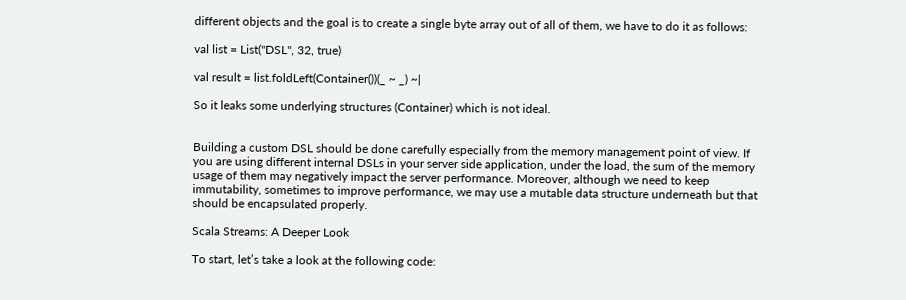different objects and the goal is to create a single byte array out of all of them, we have to do it as follows:

val list = List("DSL", 32, true)

val result = list.foldLeft(Container())(_ ~ _) ~|

So it leaks some underlying structures (Container) which is not ideal.


Building a custom DSL should be done carefully especially from the memory management point of view. If you are using different internal DSLs in your server side application, under the load, the sum of the memory usage of them may negatively impact the server performance. Moreover, although we need to keep immutability, sometimes to improve performance, we may use a mutable data structure underneath but that should be encapsulated properly.

Scala Streams: A Deeper Look

To start, let’s take a look at the following code: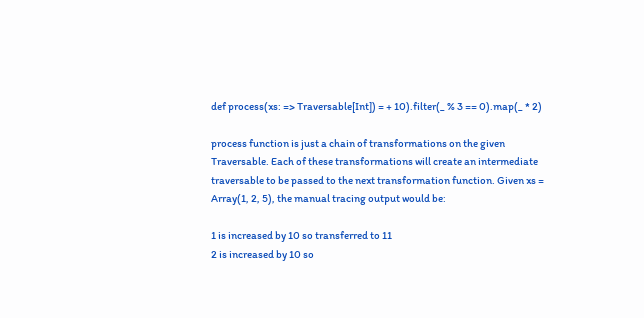def process(xs: => Traversable[Int]) = + 10).filter(_ % 3 == 0).map(_ * 2)

process function is just a chain of transformations on the given Traversable. Each of these transformations will create an intermediate traversable to be passed to the next transformation function. Given xs = Array(1, 2, 5), the manual tracing output would be:

1 is increased by 10 so transferred to 11
2 is increased by 10 so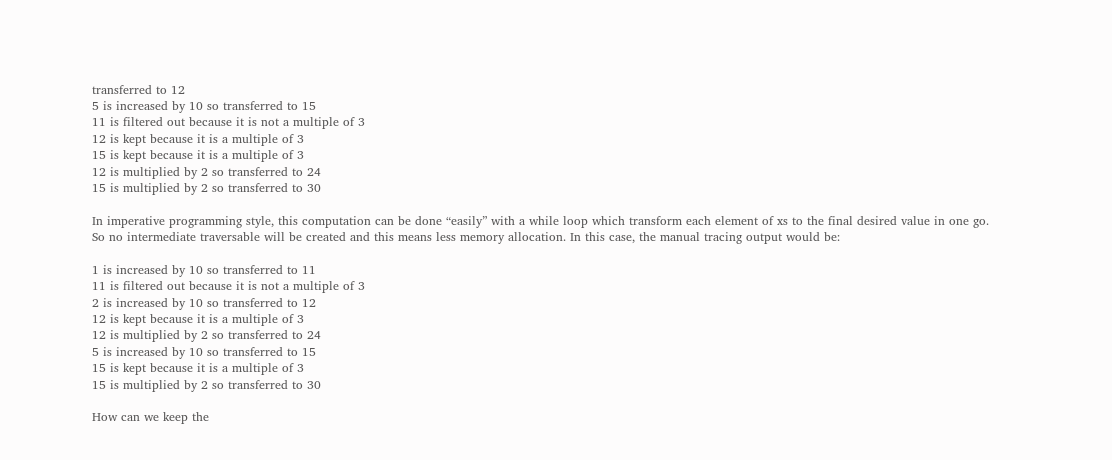transferred to 12
5 is increased by 10 so transferred to 15
11 is filtered out because it is not a multiple of 3
12 is kept because it is a multiple of 3
15 is kept because it is a multiple of 3
12 is multiplied by 2 so transferred to 24
15 is multiplied by 2 so transferred to 30

In imperative programming style, this computation can be done “easily” with a while loop which transform each element of xs to the final desired value in one go. So no intermediate traversable will be created and this means less memory allocation. In this case, the manual tracing output would be:

1 is increased by 10 so transferred to 11
11 is filtered out because it is not a multiple of 3
2 is increased by 10 so transferred to 12
12 is kept because it is a multiple of 3
12 is multiplied by 2 so transferred to 24
5 is increased by 10 so transferred to 15
15 is kept because it is a multiple of 3
15 is multiplied by 2 so transferred to 30

How can we keep the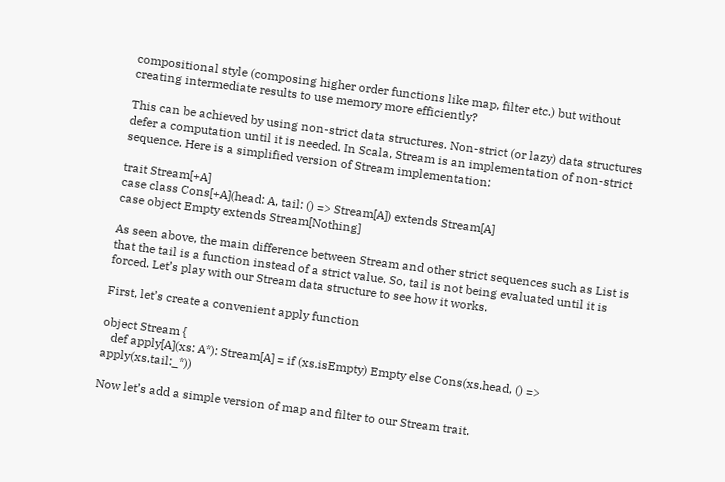compositional style (composing higher order functions like map, filter etc.) but without creating intermediate results to use memory more efficiently?

This can be achieved by using non-strict data structures. Non-strict (or lazy) data structures defer a computation until it is needed. In Scala, Stream is an implementation of non-strict sequence. Here is a simplified version of Stream implementation:

trait Stream[+A]
case class Cons[+A](head: A, tail: () => Stream[A]) extends Stream[A]
case object Empty extends Stream[Nothing]

As seen above, the main difference between Stream and other strict sequences such as List is that the tail is a function instead of a strict value. So, tail is not being evaluated until it is forced. Let’s play with our Stream data structure to see how it works.

First, let’s create a convenient apply function

object Stream {
   def apply[A](xs: A*): Stream[A] = if (xs.isEmpty) Empty else Cons(xs.head, () => apply(xs.tail:_*))

Now let’s add a simple version of map and filter to our Stream trait.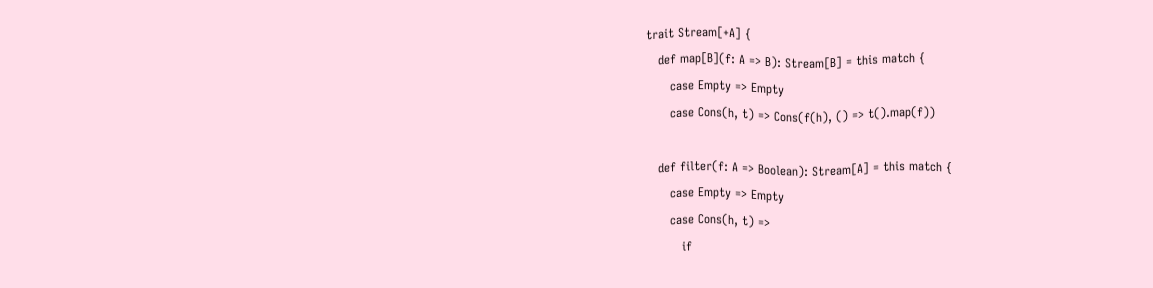trait Stream[+A] {
   def map[B](f: A => B): Stream[B] = this match {
      case Empty => Empty
      case Cons(h, t) => Cons(f(h), () => t().map(f))

   def filter(f: A => Boolean): Stream[A] = this match {
      case Empty => Empty
      case Cons(h, t) =>
         if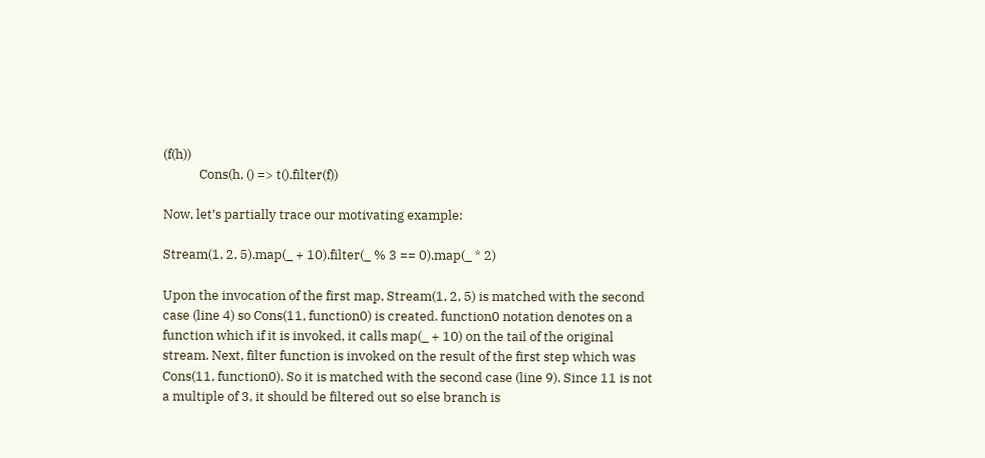(f(h))
            Cons(h, () => t().filter(f))

Now, let’s partially trace our motivating example:

Stream(1, 2, 5).map(_ + 10).filter(_ % 3 == 0).map(_ * 2)

Upon the invocation of the first map, Stream(1, 2, 5) is matched with the second case (line 4) so Cons(11, function0) is created. function0 notation denotes on a function which if it is invoked, it calls map(_ + 10) on the tail of the original stream. Next, filter function is invoked on the result of the first step which was Cons(11, function0). So it is matched with the second case (line 9). Since 11 is not a multiple of 3, it should be filtered out so else branch is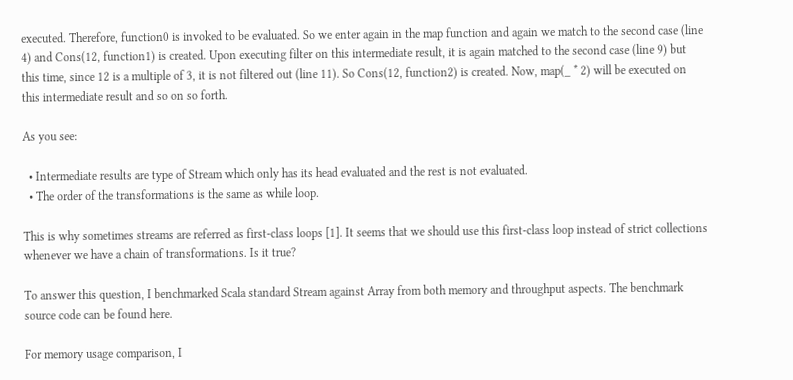executed. Therefore, function0 is invoked to be evaluated. So we enter again in the map function and again we match to the second case (line 4) and Cons(12, function1) is created. Upon executing filter on this intermediate result, it is again matched to the second case (line 9) but this time, since 12 is a multiple of 3, it is not filtered out (line 11). So Cons(12, function2) is created. Now, map(_ * 2) will be executed on this intermediate result and so on so forth.

As you see:

  • Intermediate results are type of Stream which only has its head evaluated and the rest is not evaluated.
  • The order of the transformations is the same as while loop.

This is why sometimes streams are referred as first-class loops [1]. It seems that we should use this first-class loop instead of strict collections whenever we have a chain of transformations. Is it true?

To answer this question, I benchmarked Scala standard Stream against Array from both memory and throughput aspects. The benchmark source code can be found here.

For memory usage comparison, I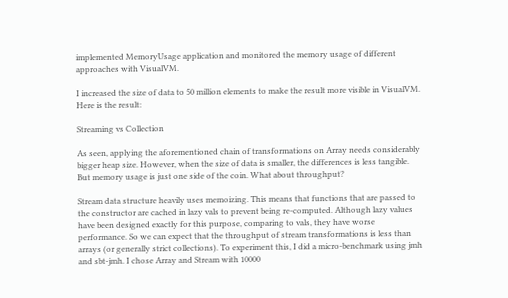implemented MemoryUsage application and monitored the memory usage of different approaches with VisualVM.

I increased the size of data to 50 million elements to make the result more visible in VisualVM. Here is the result:

Streaming vs Collection

As seen, applying the aforementioned chain of transformations on Array needs considerably bigger heap size. However, when the size of data is smaller, the differences is less tangible. But memory usage is just one side of the coin. What about throughput?

Stream data structure heavily uses memoizing. This means that functions that are passed to the constructor are cached in lazy vals to prevent being re-computed. Although lazy values have been designed exactly for this purpose, comparing to vals, they have worse performance. So we can expect that the throughput of stream transformations is less than arrays (or generally strict collections). To experiment this, I did a micro-benchmark using jmh and sbt-jmh. I chose Array and Stream with 10000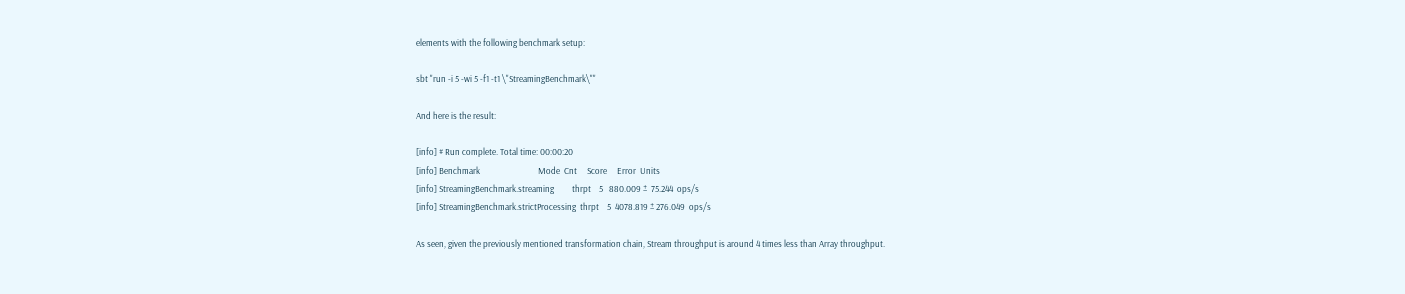elements with the following benchmark setup:

sbt "run -i 5 -wi 5 -f1 -t1 \"StreamingBenchmark\""

And here is the result:

[info] # Run complete. Total time: 00:00:20
[info] Benchmark                             Mode  Cnt     Score     Error  Units
[info] StreamingBenchmark.streaming         thrpt    5   880.009 ±  75.244  ops/s
[info] StreamingBenchmark.strictProcessing  thrpt    5  4078.819 ± 276.049  ops/s

As seen, given the previously mentioned transformation chain, Stream throughput is around 4 times less than Array throughput.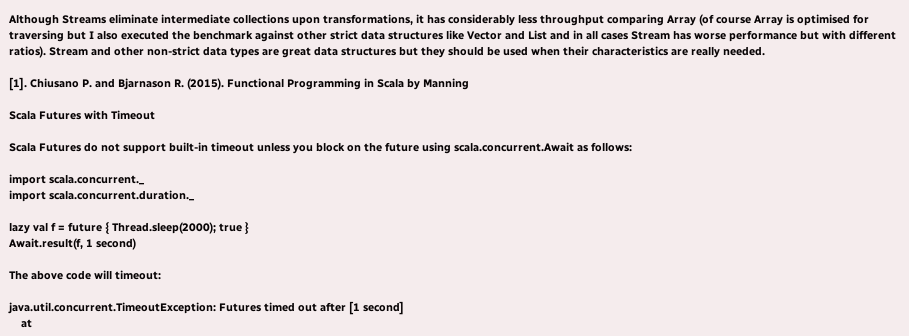Although Streams eliminate intermediate collections upon transformations, it has considerably less throughput comparing Array (of course Array is optimised for traversing but I also executed the benchmark against other strict data structures like Vector and List and in all cases Stream has worse performance but with different ratios). Stream and other non-strict data types are great data structures but they should be used when their characteristics are really needed.

[1]. Chiusano P. and Bjarnason R. (2015). Functional Programming in Scala by Manning

Scala Futures with Timeout

Scala Futures do not support built-in timeout unless you block on the future using scala.concurrent.Await as follows:

import scala.concurrent._
import scala.concurrent.duration._

lazy val f = future { Thread.sleep(2000); true }
Await.result(f, 1 second)

The above code will timeout:

java.util.concurrent.TimeoutException: Futures timed out after [1 second]
    at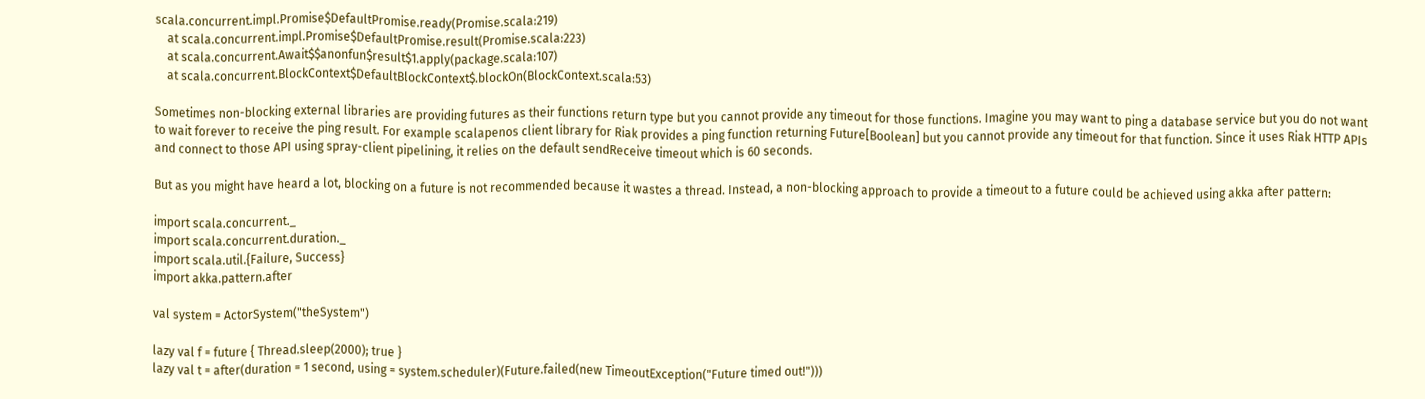scala.concurrent.impl.Promise$DefaultPromise.ready(Promise.scala:219)
    at scala.concurrent.impl.Promise$DefaultPromise.result(Promise.scala:223)
    at scala.concurrent.Await$$anonfun$result$1.apply(package.scala:107)
    at scala.concurrent.BlockContext$DefaultBlockContext$.blockOn(BlockContext.scala:53)

Sometimes non-blocking external libraries are providing futures as their functions return type but you cannot provide any timeout for those functions. Imagine you may want to ping a database service but you do not want to wait forever to receive the ping result. For example scalapenos client library for Riak provides a ping function returning Future[Boolean] but you cannot provide any timeout for that function. Since it uses Riak HTTP APIs and connect to those API using spray-client pipelining, it relies on the default sendReceive timeout which is 60 seconds.

But as you might have heard a lot, blocking on a future is not recommended because it wastes a thread. Instead, a non-blocking approach to provide a timeout to a future could be achieved using akka after pattern:

import scala.concurrent._
import scala.concurrent.duration._
import scala.util.{Failure, Success}
import akka.pattern.after

val system = ActorSystem("theSystem")

lazy val f = future { Thread.sleep(2000); true }
lazy val t = after(duration = 1 second, using = system.scheduler)(Future.failed(new TimeoutException("Future timed out!")))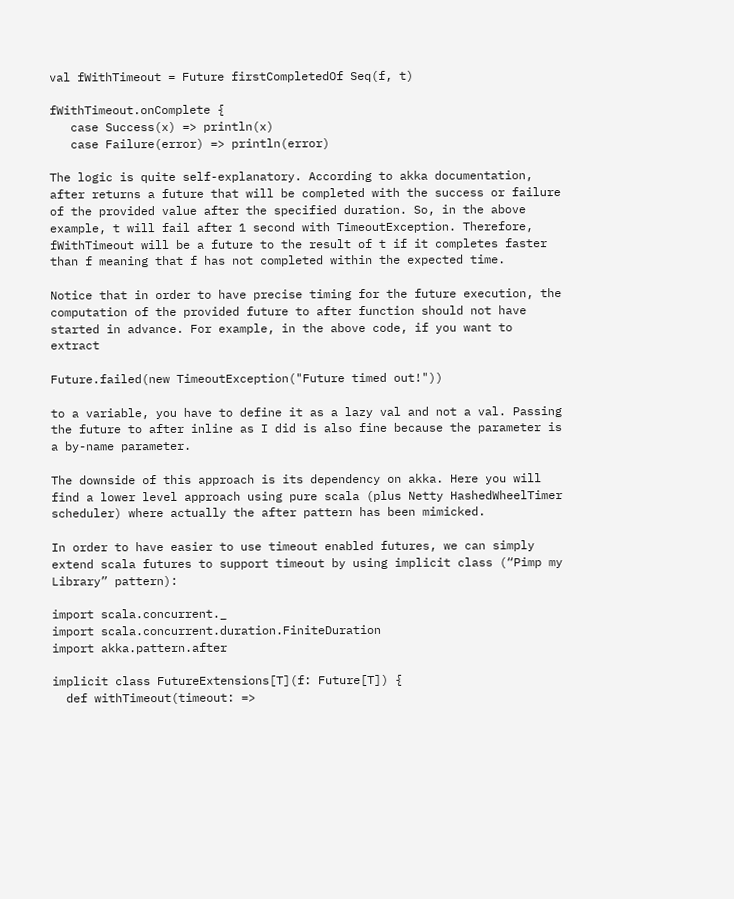val fWithTimeout = Future firstCompletedOf Seq(f, t)

fWithTimeout.onComplete {
   case Success(x) => println(x)
   case Failure(error) => println(error)

The logic is quite self-explanatory. According to akka documentation, after returns a future that will be completed with the success or failure of the provided value after the specified duration. So, in the above example, t will fail after 1 second with TimeoutException. Therefore, fWithTimeout will be a future to the result of t if it completes faster than f meaning that f has not completed within the expected time.

Notice that in order to have precise timing for the future execution, the computation of the provided future to after function should not have started in advance. For example, in the above code, if you want to extract

Future.failed(new TimeoutException("Future timed out!"))

to a variable, you have to define it as a lazy val and not a val. Passing the future to after inline as I did is also fine because the parameter is a by-name parameter.

The downside of this approach is its dependency on akka. Here you will find a lower level approach using pure scala (plus Netty HashedWheelTimer scheduler) where actually the after pattern has been mimicked.

In order to have easier to use timeout enabled futures, we can simply extend scala futures to support timeout by using implicit class (“Pimp my Library” pattern):

import scala.concurrent._
import scala.concurrent.duration.FiniteDuration
import akka.pattern.after

implicit class FutureExtensions[T](f: Future[T]) {
  def withTimeout(timeout: =>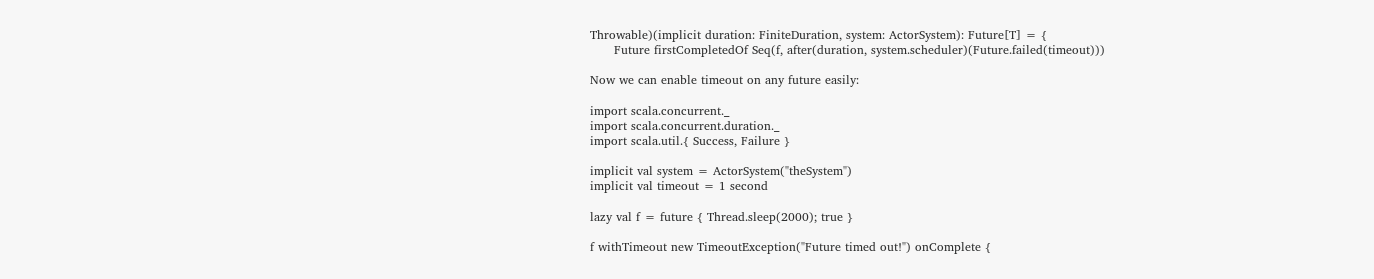Throwable)(implicit duration: FiniteDuration, system: ActorSystem): Future[T] = {
      Future firstCompletedOf Seq(f, after(duration, system.scheduler)(Future.failed(timeout)))

Now we can enable timeout on any future easily:

import scala.concurrent._
import scala.concurrent.duration._
import scala.util.{ Success, Failure }

implicit val system = ActorSystem("theSystem")
implicit val timeout = 1 second

lazy val f = future { Thread.sleep(2000); true }

f withTimeout new TimeoutException("Future timed out!") onComplete {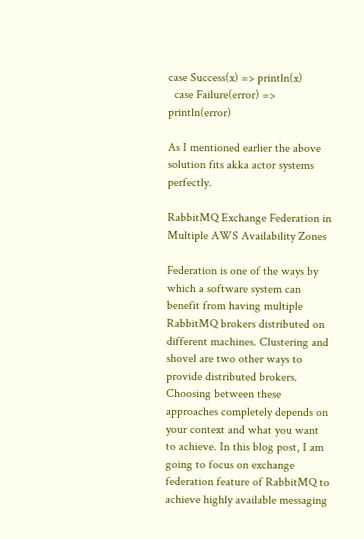case Success(x) => println(x)
  case Failure(error) => println(error)

As I mentioned earlier the above solution fits akka actor systems perfectly.

RabbitMQ Exchange Federation in Multiple AWS Availability Zones

Federation is one of the ways by which a software system can benefit from having multiple RabbitMQ brokers distributed on different machines. Clustering and shovel are two other ways to provide distributed brokers. Choosing between these approaches completely depends on your context and what you want to achieve. In this blog post, I am going to focus on exchange federation feature of RabbitMQ to achieve highly available messaging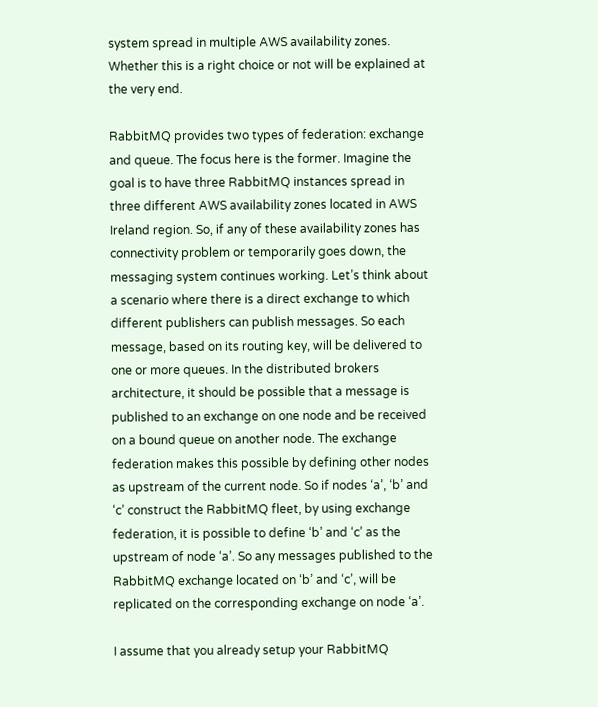system spread in multiple AWS availability zones. Whether this is a right choice or not will be explained at the very end.

RabbitMQ provides two types of federation: exchange and queue. The focus here is the former. Imagine the goal is to have three RabbitMQ instances spread in three different AWS availability zones located in AWS Ireland region. So, if any of these availability zones has connectivity problem or temporarily goes down, the messaging system continues working. Let’s think about a scenario where there is a direct exchange to which different publishers can publish messages. So each message, based on its routing key, will be delivered to one or more queues. In the distributed brokers architecture, it should be possible that a message is published to an exchange on one node and be received on a bound queue on another node. The exchange federation makes this possible by defining other nodes as upstream of the current node. So if nodes ‘a’, ‘b’ and ‘c’ construct the RabbitMQ fleet, by using exchange federation, it is possible to define ‘b’ and ‘c’ as the upstream of node ‘a’. So any messages published to the RabbitMQ exchange located on ‘b’ and ‘c’, will be replicated on the corresponding exchange on node ‘a’.

I assume that you already setup your RabbitMQ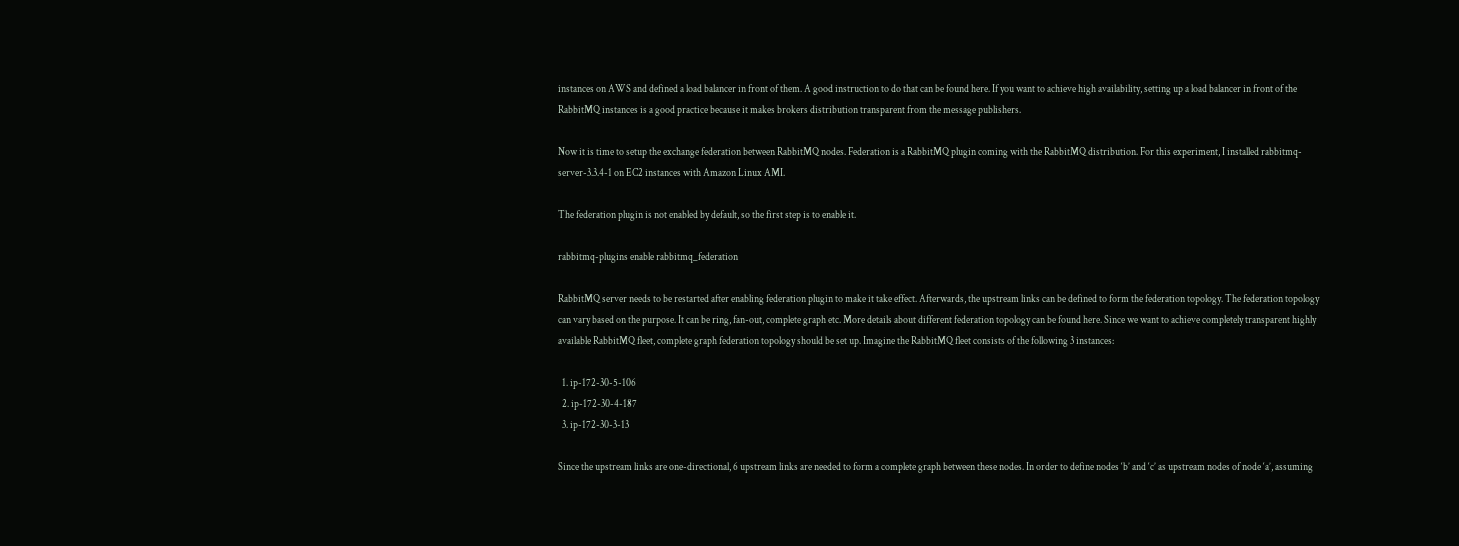instances on AWS and defined a load balancer in front of them. A good instruction to do that can be found here. If you want to achieve high availability, setting up a load balancer in front of the RabbitMQ instances is a good practice because it makes brokers distribution transparent from the message publishers.

Now it is time to setup the exchange federation between RabbitMQ nodes. Federation is a RabbitMQ plugin coming with the RabbitMQ distribution. For this experiment, I installed rabbitmq-server-3.3.4-1 on EC2 instances with Amazon Linux AMI.

The federation plugin is not enabled by default, so the first step is to enable it.

rabbitmq-plugins enable rabbitmq_federation

RabbitMQ server needs to be restarted after enabling federation plugin to make it take effect. Afterwards, the upstream links can be defined to form the federation topology. The federation topology can vary based on the purpose. It can be ring, fan-out, complete graph etc. More details about different federation topology can be found here. Since we want to achieve completely transparent highly available RabbitMQ fleet, complete graph federation topology should be set up. Imagine the RabbitMQ fleet consists of the following 3 instances:

  1. ip-172-30-5-106
  2. ip-172-30-4-187
  3. ip-172-30-3-13

Since the upstream links are one-directional, 6 upstream links are needed to form a complete graph between these nodes. In order to define nodes ‘b’ and ‘c’ as upstream nodes of node ‘a’, assuming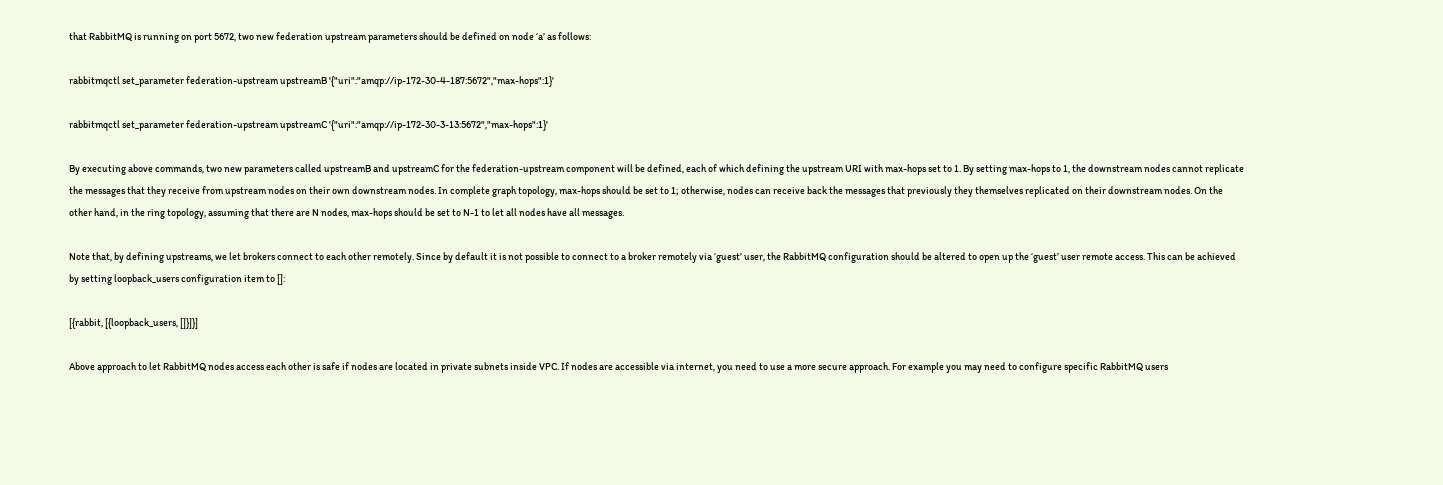that RabbitMQ is running on port 5672, two new federation upstream parameters should be defined on node ‘a’ as follows:

rabbitmqctl set_parameter federation-upstream upstreamB '{"uri":"amqp://ip-172-30-4-187:5672","max-hops":1}'

rabbitmqctl set_parameter federation-upstream upstreamC '{"uri":"amqp://ip-172-30-3-13:5672","max-hops":1}'

By executing above commands, two new parameters called upstreamB and upstreamC for the federation-upstream component will be defined, each of which defining the upstream URI with max-hops set to 1. By setting max-hops to 1, the downstream nodes cannot replicate the messages that they receive from upstream nodes on their own downstream nodes. In complete graph topology, max-hops should be set to 1; otherwise, nodes can receive back the messages that previously they themselves replicated on their downstream nodes. On the other hand, in the ring topology, assuming that there are N nodes, max-hops should be set to N-1 to let all nodes have all messages.

Note that, by defining upstreams, we let brokers connect to each other remotely. Since by default it is not possible to connect to a broker remotely via ‘guest’ user, the RabbitMQ configuration should be altered to open up the ‘guest’ user remote access. This can be achieved by setting loopback_users configuration item to []:

[{rabbit, [{loopback_users, []}]}]

Above approach to let RabbitMQ nodes access each other is safe if nodes are located in private subnets inside VPC. If nodes are accessible via internet, you need to use a more secure approach. For example you may need to configure specific RabbitMQ users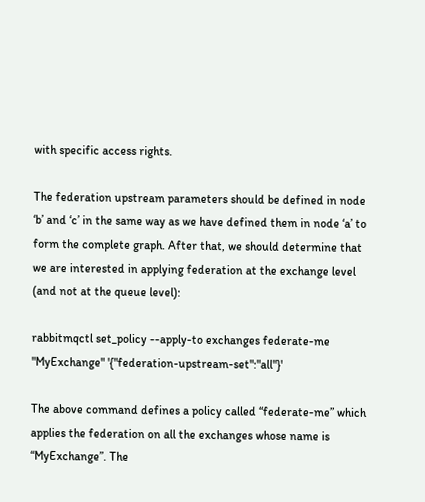with specific access rights.

The federation upstream parameters should be defined in node ‘b’ and ‘c’ in the same way as we have defined them in node ‘a’ to form the complete graph. After that, we should determine that we are interested in applying federation at the exchange level (and not at the queue level):

rabbitmqctl set_policy --apply-to exchanges federate-me "MyExchange" '{"federation-upstream-set":"all"}'

The above command defines a policy called “federate-me” which applies the federation on all the exchanges whose name is “MyExchange”. The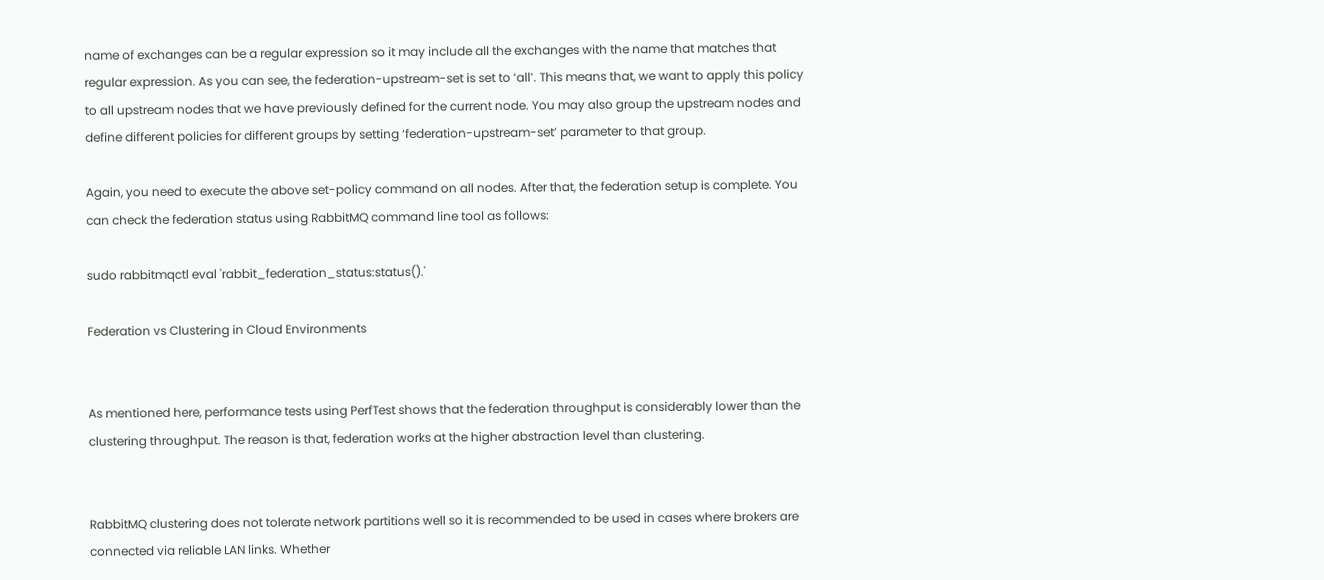name of exchanges can be a regular expression so it may include all the exchanges with the name that matches that regular expression. As you can see, the federation-upstream-set is set to ‘all’. This means that, we want to apply this policy to all upstream nodes that we have previously defined for the current node. You may also group the upstream nodes and define different policies for different groups by setting ‘federation-upstream-set’ parameter to that group.

Again, you need to execute the above set-policy command on all nodes. After that, the federation setup is complete. You can check the federation status using RabbitMQ command line tool as follows:

sudo rabbitmqctl eval 'rabbit_federation_status:status().'

Federation vs Clustering in Cloud Environments


As mentioned here, performance tests using PerfTest shows that the federation throughput is considerably lower than the clustering throughput. The reason is that, federation works at the higher abstraction level than clustering.


RabbitMQ clustering does not tolerate network partitions well so it is recommended to be used in cases where brokers are connected via reliable LAN links. Whether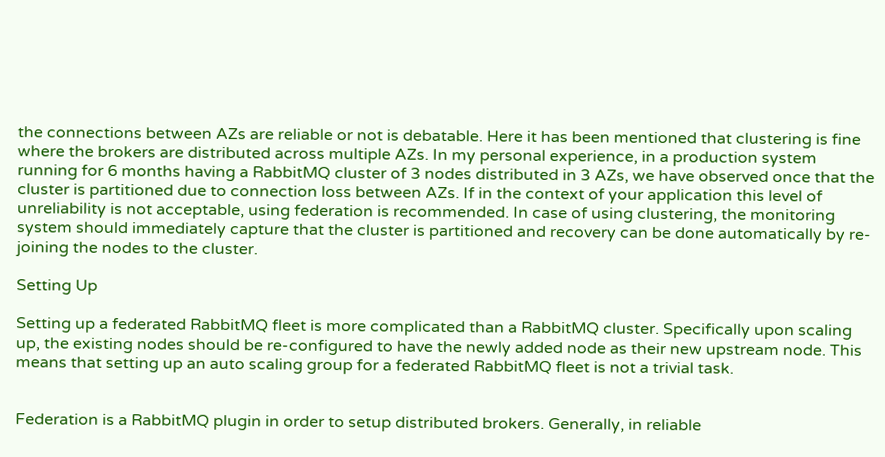the connections between AZs are reliable or not is debatable. Here it has been mentioned that clustering is fine where the brokers are distributed across multiple AZs. In my personal experience, in a production system running for 6 months having a RabbitMQ cluster of 3 nodes distributed in 3 AZs, we have observed once that the cluster is partitioned due to connection loss between AZs. If in the context of your application this level of unreliability is not acceptable, using federation is recommended. In case of using clustering, the monitoring system should immediately capture that the cluster is partitioned and recovery can be done automatically by re-joining the nodes to the cluster.

Setting Up

Setting up a federated RabbitMQ fleet is more complicated than a RabbitMQ cluster. Specifically upon scaling up, the existing nodes should be re-configured to have the newly added node as their new upstream node. This means that setting up an auto scaling group for a federated RabbitMQ fleet is not a trivial task.


Federation is a RabbitMQ plugin in order to setup distributed brokers. Generally, in reliable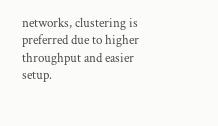networks, clustering is preferred due to higher throughput and easier setup.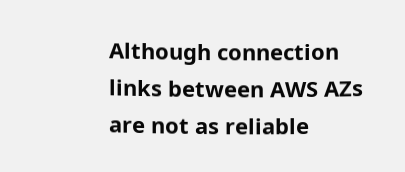Although connection links between AWS AZs are not as reliable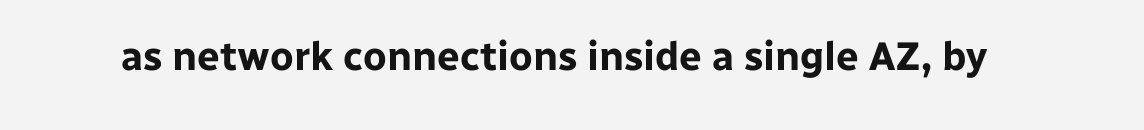as network connections inside a single AZ, by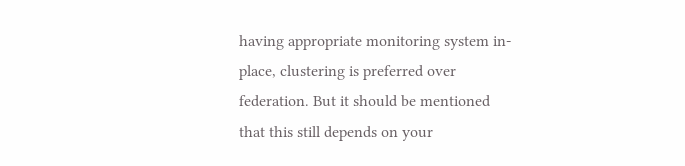having appropriate monitoring system in-place, clustering is preferred over federation. But it should be mentioned that this still depends on your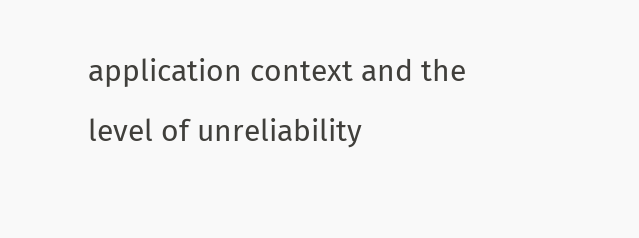application context and the level of unreliability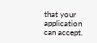that your application can accept.